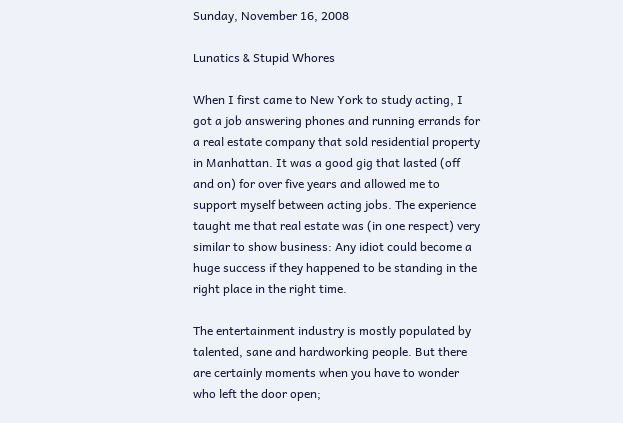Sunday, November 16, 2008

Lunatics & Stupid Whores

When I first came to New York to study acting, I got a job answering phones and running errands for a real estate company that sold residential property in Manhattan. It was a good gig that lasted (off and on) for over five years and allowed me to support myself between acting jobs. The experience taught me that real estate was (in one respect) very similar to show business: Any idiot could become a huge success if they happened to be standing in the right place in the right time.

The entertainment industry is mostly populated by talented, sane and hardworking people. But there are certainly moments when you have to wonder who left the door open;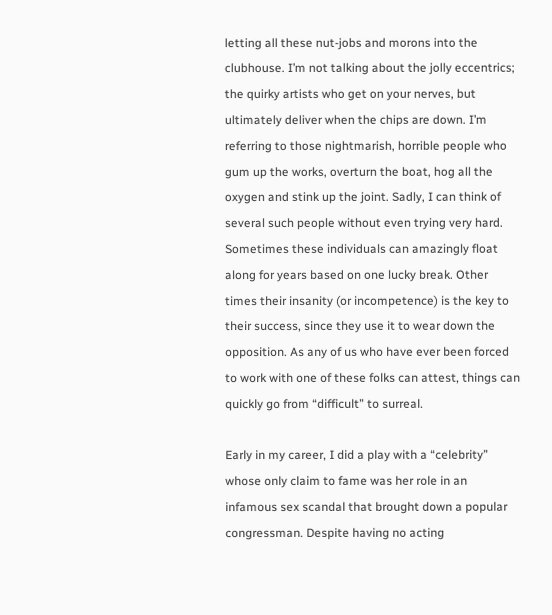letting all these nut-jobs and morons into the clubhouse. I’m not talking about the jolly eccentrics; the quirky artists who get on your nerves, but ultimately deliver when the chips are down. I’m referring to those nightmarish, horrible people who gum up the works, overturn the boat, hog all the oxygen and stink up the joint. Sadly, I can think of several such people without even trying very hard. Sometimes these individuals can amazingly float along for years based on one lucky break. Other times their insanity (or incompetence) is the key to their success, since they use it to wear down the opposition. As any of us who have ever been forced to work with one of these folks can attest, things can quickly go from “difficult” to surreal.

Early in my career, I did a play with a “celebrity” whose only claim to fame was her role in an infamous sex scandal that brought down a popular congressman. Despite having no acting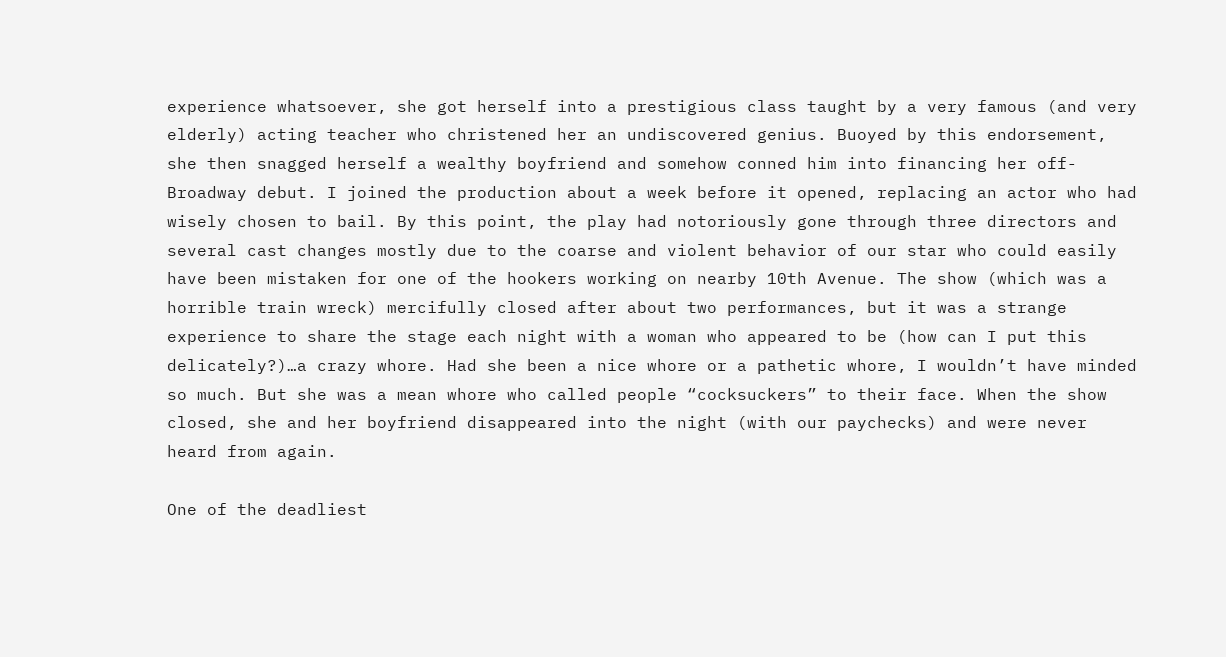experience whatsoever, she got herself into a prestigious class taught by a very famous (and very elderly) acting teacher who christened her an undiscovered genius. Buoyed by this endorsement, she then snagged herself a wealthy boyfriend and somehow conned him into financing her off-Broadway debut. I joined the production about a week before it opened, replacing an actor who had wisely chosen to bail. By this point, the play had notoriously gone through three directors and several cast changes mostly due to the coarse and violent behavior of our star who could easily have been mistaken for one of the hookers working on nearby 10th Avenue. The show (which was a horrible train wreck) mercifully closed after about two performances, but it was a strange experience to share the stage each night with a woman who appeared to be (how can I put this delicately?)…a crazy whore. Had she been a nice whore or a pathetic whore, I wouldn’t have minded so much. But she was a mean whore who called people “cocksuckers” to their face. When the show closed, she and her boyfriend disappeared into the night (with our paychecks) and were never heard from again.

One of the deadliest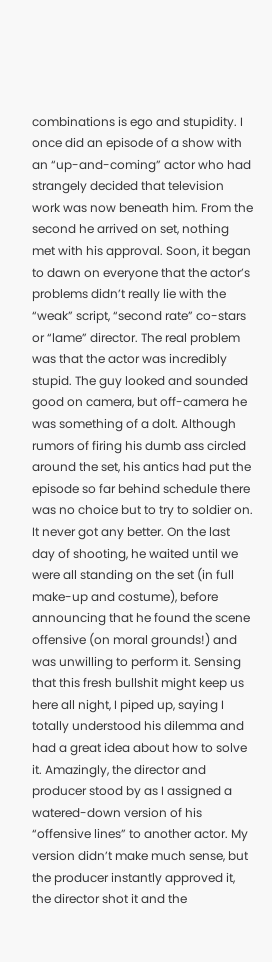combinations is ego and stupidity. I once did an episode of a show with an “up-and-coming” actor who had strangely decided that television work was now beneath him. From the second he arrived on set, nothing met with his approval. Soon, it began to dawn on everyone that the actor’s problems didn’t really lie with the “weak” script, “second rate” co-stars or “lame” director. The real problem was that the actor was incredibly stupid. The guy looked and sounded good on camera, but off-camera he was something of a dolt. Although rumors of firing his dumb ass circled around the set, his antics had put the episode so far behind schedule there was no choice but to try to soldier on. It never got any better. On the last day of shooting, he waited until we were all standing on the set (in full make-up and costume), before announcing that he found the scene offensive (on moral grounds!) and was unwilling to perform it. Sensing that this fresh bullshit might keep us here all night, I piped up, saying I totally understood his dilemma and had a great idea about how to solve it. Amazingly, the director and producer stood by as I assigned a watered-down version of his “offensive lines” to another actor. My version didn’t make much sense, but the producer instantly approved it, the director shot it and the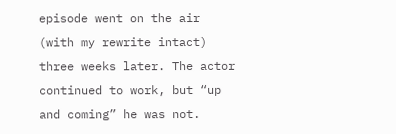episode went on the air (with my rewrite intact) three weeks later. The actor continued to work, but “up and coming” he was not.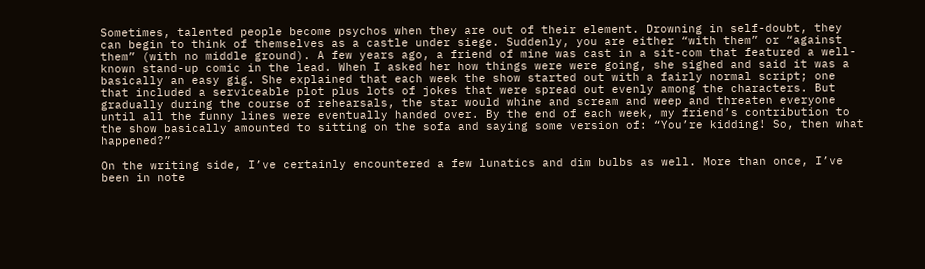Sometimes, talented people become psychos when they are out of their element. Drowning in self-doubt, they can begin to think of themselves as a castle under siege. Suddenly, you are either “with them” or “against them” (with no middle ground). A few years ago, a friend of mine was cast in a sit-com that featured a well-known stand-up comic in the lead. When I asked her how things were were going, she sighed and said it was a basically an easy gig. She explained that each week the show started out with a fairly normal script; one that included a serviceable plot plus lots of jokes that were spread out evenly among the characters. But gradually during the course of rehearsals, the star would whine and scream and weep and threaten everyone until all the funny lines were eventually handed over. By the end of each week, my friend’s contribution to the show basically amounted to sitting on the sofa and saying some version of: “You’re kidding! So, then what happened?”

On the writing side, I’ve certainly encountered a few lunatics and dim bulbs as well. More than once, I’ve been in note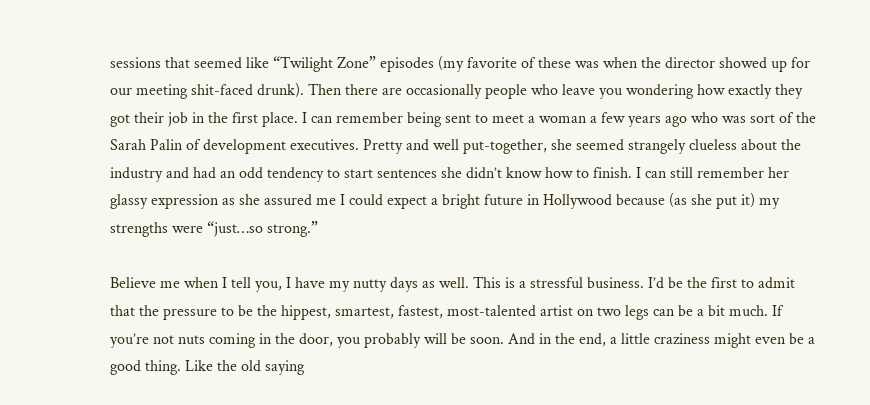sessions that seemed like “Twilight Zone” episodes (my favorite of these was when the director showed up for our meeting shit-faced drunk). Then there are occasionally people who leave you wondering how exactly they got their job in the first place. I can remember being sent to meet a woman a few years ago who was sort of the Sarah Palin of development executives. Pretty and well put-together, she seemed strangely clueless about the industry and had an odd tendency to start sentences she didn’t know how to finish. I can still remember her glassy expression as she assured me I could expect a bright future in Hollywood because (as she put it) my strengths were “just…so strong.”

Believe me when I tell you, I have my nutty days as well. This is a stressful business. I’d be the first to admit that the pressure to be the hippest, smartest, fastest, most-talented artist on two legs can be a bit much. If you’re not nuts coming in the door, you probably will be soon. And in the end, a little craziness might even be a good thing. Like the old saying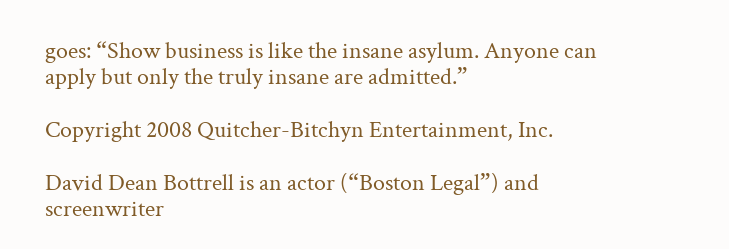goes: “Show business is like the insane asylum. Anyone can apply but only the truly insane are admitted.”

Copyright 2008 Quitcher-Bitchyn Entertainment, Inc.

David Dean Bottrell is an actor (“Boston Legal”) and screenwriter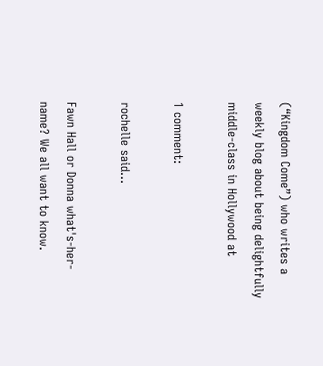(“Kingdom Come”) who writes a weekly blog about being delightfully middle-class in Hollywood at

1 comment:

rochelle said...

Fawn Hall or Donna what's-her-name? We all want to know.